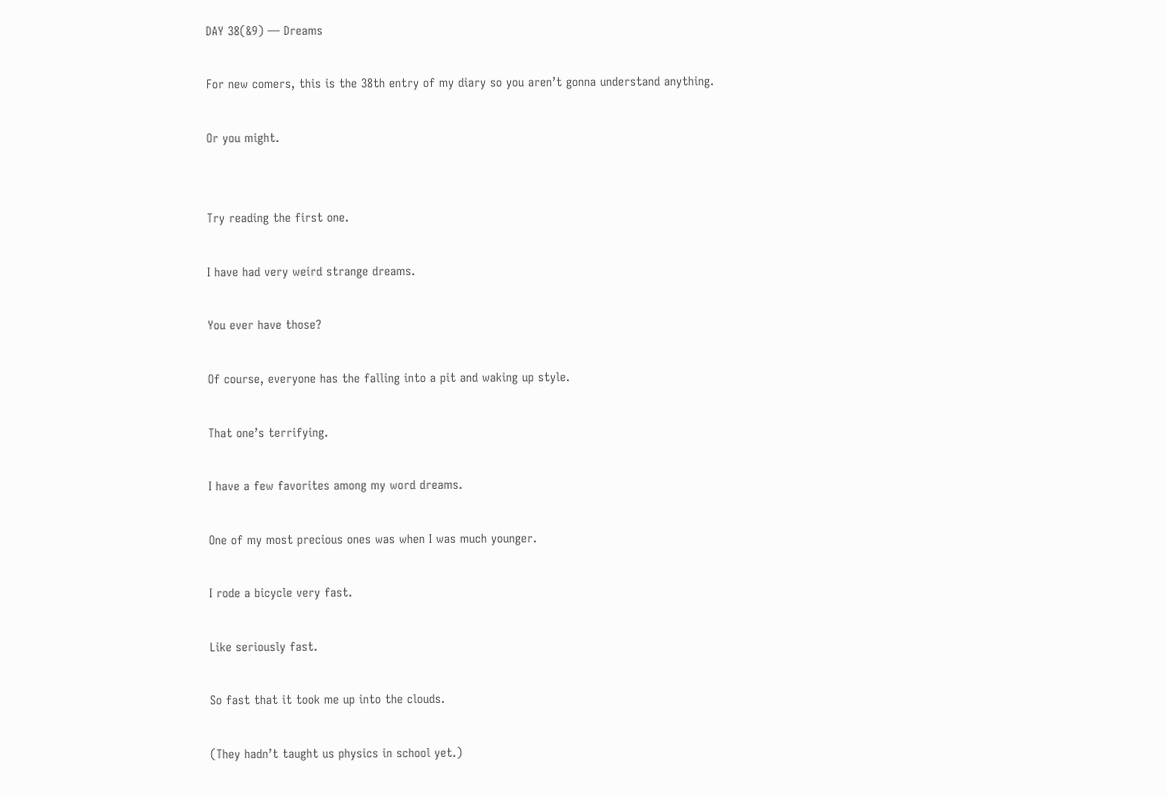DAY 38(&9) — Dreams

For new comers, this is the 38th entry of my diary so you aren’t gonna understand anything.

Or you might.


Try reading the first one.

I have had very weird strange dreams.

You ever have those?

Of course, everyone has the falling into a pit and waking up style.

That one’s terrifying.

I have a few favorites among my word dreams.

One of my most precious ones was when I was much younger.

I rode a bicycle very fast.

Like seriously fast.

So fast that it took me up into the clouds.

(They hadn’t taught us physics in school yet.)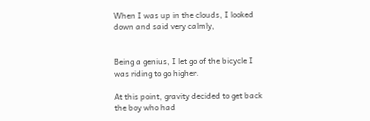When I was up in the clouds, I looked down and said very calmly,


Being a genius, I let go of the bicycle I was riding to go higher.

At this point, gravity decided to get back the boy who had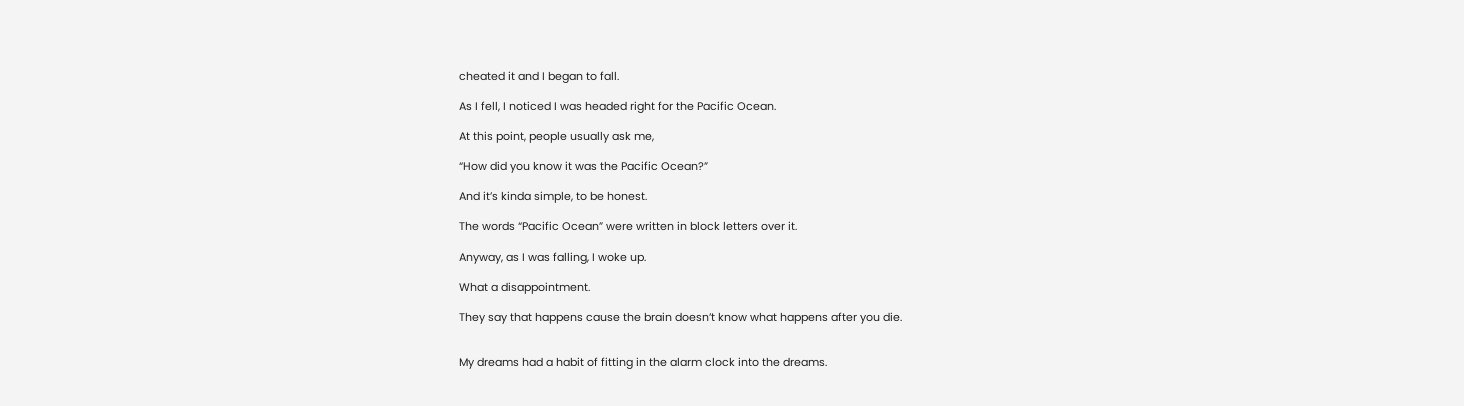cheated it and I began to fall.

As I fell, I noticed I was headed right for the Pacific Ocean.

At this point, people usually ask me,

“How did you know it was the Pacific Ocean?”

And it’s kinda simple, to be honest.

The words “Pacific Ocean” were written in block letters over it.

Anyway, as I was falling, I woke up.

What a disappointment.

They say that happens cause the brain doesn’t know what happens after you die.


My dreams had a habit of fitting in the alarm clock into the dreams.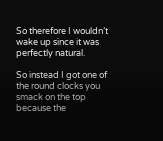So therefore I wouldn’t wake up since it was perfectly natural.

So instead I got one of the round clocks you smack on the top because the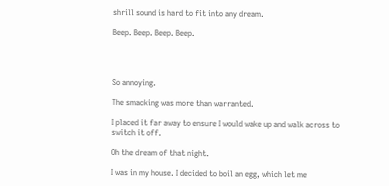shrill sound is hard to fit into any dream.

Beep. Beep. Beep. Beep.




So annoying.

The smacking was more than warranted.

I placed it far away to ensure I would wake up and walk across to switch it off.

Oh the dream of that night.

I was in my house. I decided to boil an egg, which let me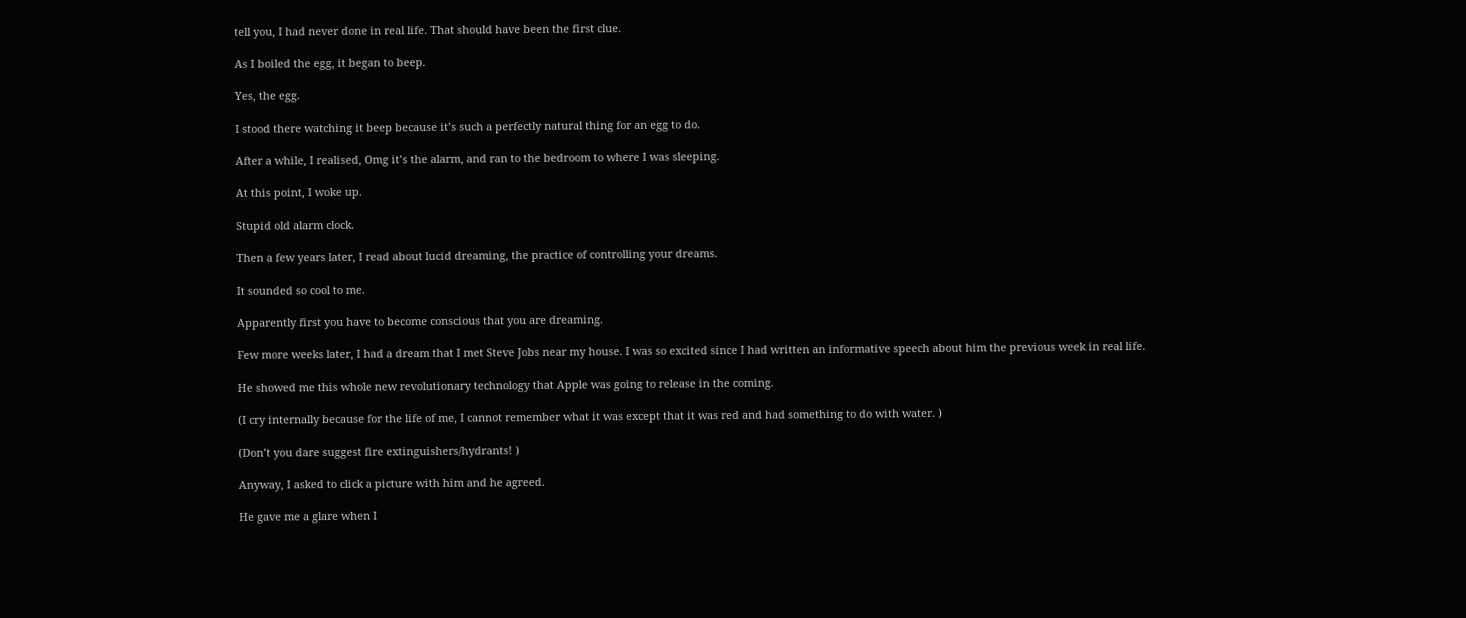tell you, I had never done in real life. That should have been the first clue.

As I boiled the egg, it began to beep.

Yes, the egg.

I stood there watching it beep because it’s such a perfectly natural thing for an egg to do.

After a while, I realised, Omg it’s the alarm, and ran to the bedroom to where I was sleeping.

At this point, I woke up.

Stupid old alarm clock.

Then a few years later, I read about lucid dreaming, the practice of controlling your dreams.

It sounded so cool to me.

Apparently first you have to become conscious that you are dreaming.

Few more weeks later, I had a dream that I met Steve Jobs near my house. I was so excited since I had written an informative speech about him the previous week in real life.

He showed me this whole new revolutionary technology that Apple was going to release in the coming.

(I cry internally because for the life of me, I cannot remember what it was except that it was red and had something to do with water. )

(Don’t you dare suggest fire extinguishers/hydrants! )

Anyway, I asked to click a picture with him and he agreed.

He gave me a glare when I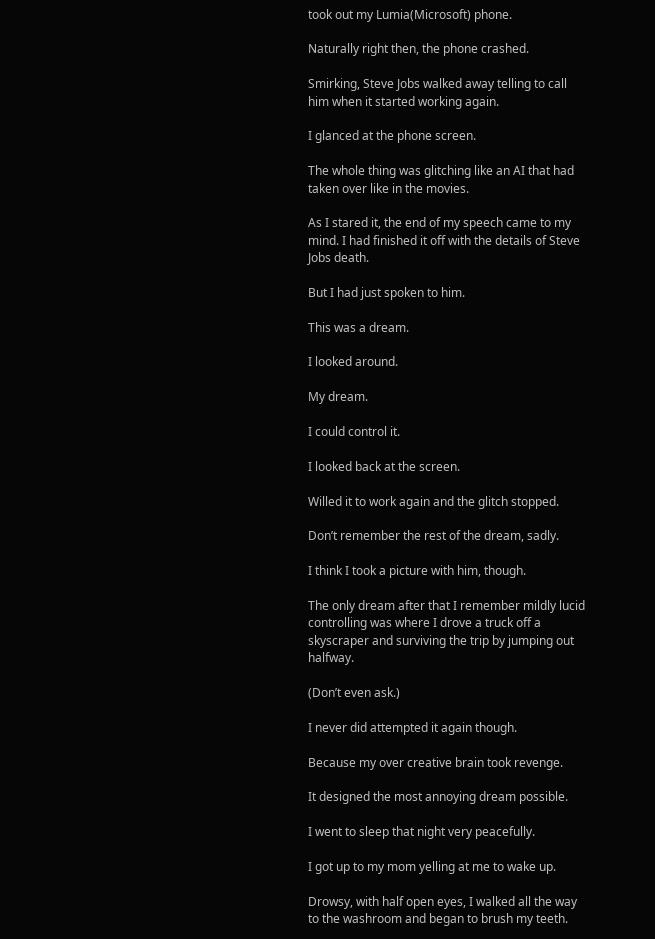took out my Lumia(Microsoft) phone.

Naturally right then, the phone crashed.

Smirking, Steve Jobs walked away telling to call him when it started working again.

I glanced at the phone screen.

The whole thing was glitching like an AI that had taken over like in the movies.

As I stared it, the end of my speech came to my mind. I had finished it off with the details of Steve Jobs death.

But I had just spoken to him.

This was a dream.

I looked around.

My dream.

I could control it.

I looked back at the screen.

Willed it to work again and the glitch stopped.

Don’t remember the rest of the dream, sadly.

I think I took a picture with him, though.

The only dream after that I remember mildly lucid controlling was where I drove a truck off a skyscraper and surviving the trip by jumping out halfway.

(Don’t even ask.)

I never did attempted it again though.

Because my over creative brain took revenge.

It designed the most annoying dream possible.

I went to sleep that night very peacefully.

I got up to my mom yelling at me to wake up.

Drowsy, with half open eyes, I walked all the way to the washroom and began to brush my teeth.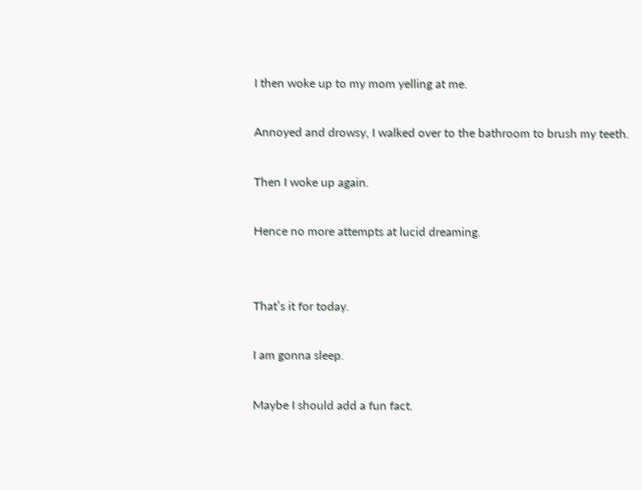I then woke up to my mom yelling at me.

Annoyed and drowsy, I walked over to the bathroom to brush my teeth.

Then I woke up again.

Hence no more attempts at lucid dreaming.


That’s it for today.

I am gonna sleep.

Maybe I should add a fun fact.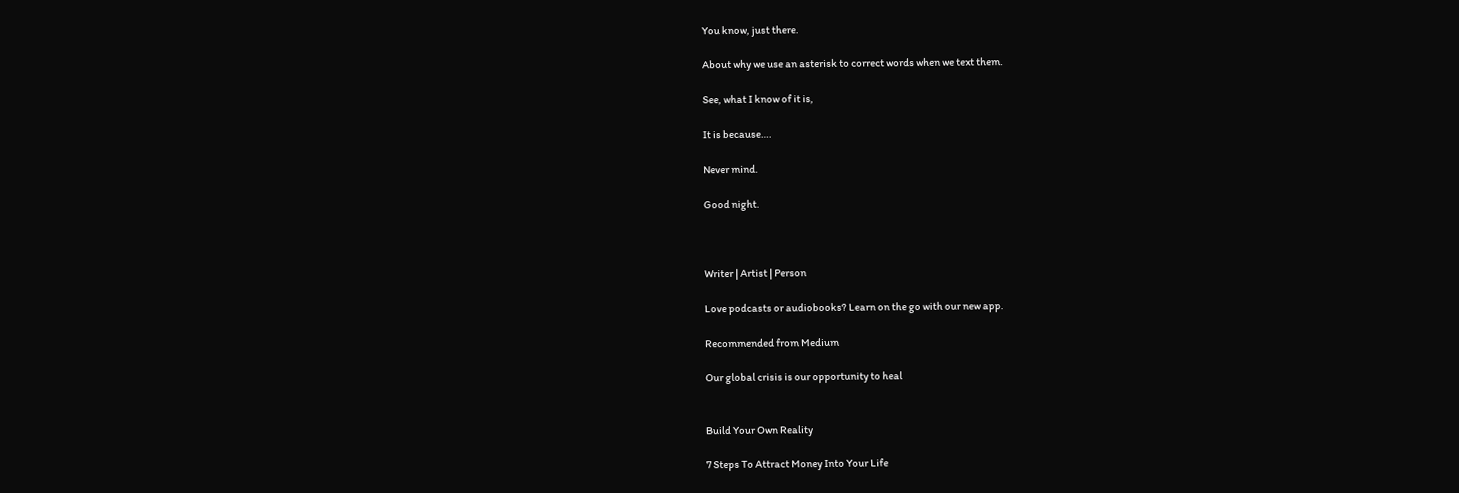You know, just there.

About why we use an asterisk to correct words when we text them.

See, what I know of it is,

It is because….

Never mind.

Good night.



Writer | Artist | Person

Love podcasts or audiobooks? Learn on the go with our new app.

Recommended from Medium

Our global crisis is our opportunity to heal


Build Your Own Reality

7 Steps To Attract Money Into Your Life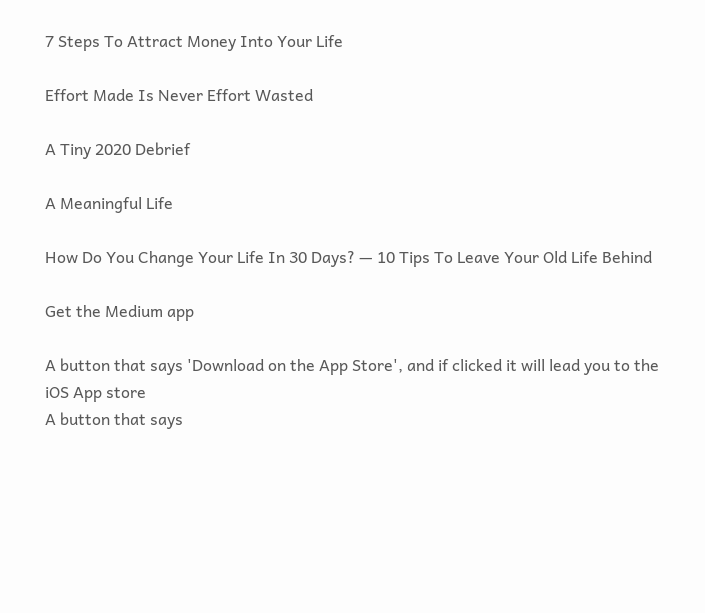7 Steps To Attract Money Into Your Life

Effort Made Is Never Effort Wasted

A Tiny 2020 Debrief

A Meaningful Life

How Do You Change Your Life In 30 Days? — 10 Tips To Leave Your Old Life Behind

Get the Medium app

A button that says 'Download on the App Store', and if clicked it will lead you to the iOS App store
A button that says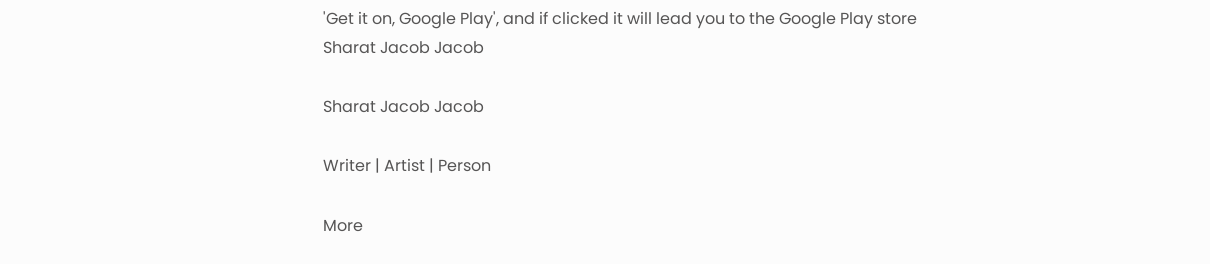'Get it on, Google Play', and if clicked it will lead you to the Google Play store
Sharat Jacob Jacob

Sharat Jacob Jacob

Writer | Artist | Person

More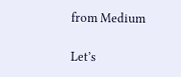from Medium

Let’s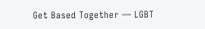Get Based Together — LGBT